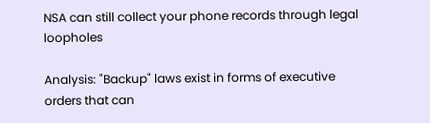NSA can still collect your phone records through legal loopholes

Analysis: "Backup" laws exist in forms of executive orders that can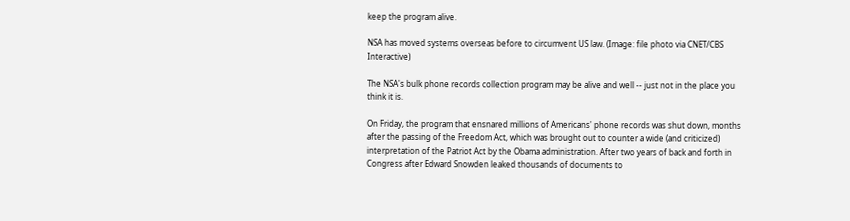keep the program alive.

NSA has moved systems overseas before to circumvent US law. (Image: file photo via CNET/CBS Interactive)

The NSA's bulk phone records collection program may be alive and well -- just not in the place you think it is.

On Friday, the program that ensnared millions of Americans' phone records was shut down, months after the passing of the Freedom Act, which was brought out to counter a wide (and criticized) interpretation of the Patriot Act by the Obama administration. After two years of back and forth in Congress after Edward Snowden leaked thousands of documents to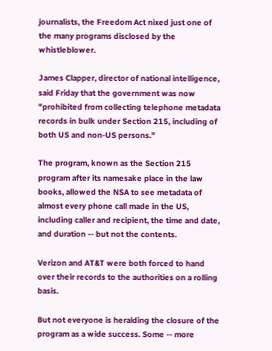journalists, the Freedom Act nixed just one of the many programs disclosed by the whistleblower.

James Clapper, director of national intelligence, said Friday that the government was now "prohibited from collecting telephone metadata records in bulk under Section 215, including of both US and non-US persons."

The program, known as the Section 215 program after its namesake place in the law books, allowed the NSA to see metadata of almost every phone call made in the US, including caller and recipient, the time and date, and duration -- but not the contents.

Verizon and AT&T were both forced to hand over their records to the authorities on a rolling basis.

But not everyone is heralding the closure of the program as a wide success. Some -- more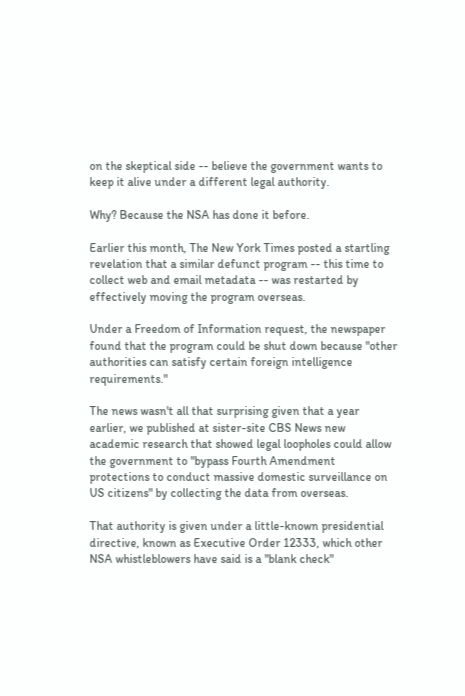on the skeptical side -- believe the government wants to keep it alive under a different legal authority.

Why? Because the NSA has done it before.

Earlier this month, The New York Times posted a startling revelation that a similar defunct program -- this time to collect web and email metadata -- was restarted by effectively moving the program overseas.

Under a Freedom of Information request, the newspaper found that the program could be shut down because "other authorities can satisfy certain foreign intelligence requirements."

The news wasn't all that surprising given that a year earlier, we published at sister-site CBS News new academic research that showed legal loopholes could allow the government to "bypass Fourth Amendment protections to conduct massive domestic surveillance on US citizens" by collecting the data from overseas.

That authority is given under a little-known presidential directive, known as Executive Order 12333, which other NSA whistleblowers have said is a "blank check"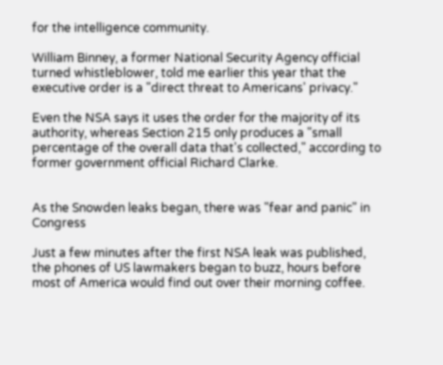for the intelligence community.

William Binney, a former National Security Agency official turned whistleblower, told me earlier this year that the executive order is a "direct threat to Americans' privacy."

Even the NSA says it uses the order for the majority of its authority, whereas Section 215 only produces a "small percentage of the overall data that's collected," according to former government official Richard Clarke.


As the Snowden leaks began, there was "fear and panic" in Congress

Just a few minutes after the first NSA leak was published, the phones of US lawmakers began to buzz, hours before most of America would find out over their morning coffee.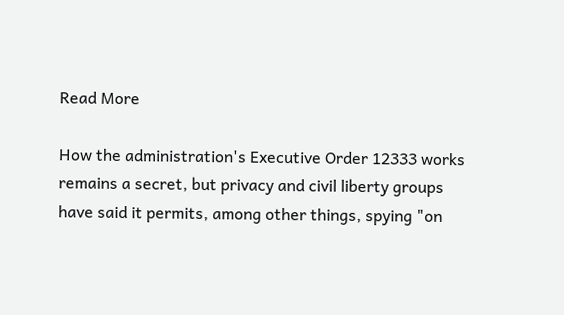Read More

How the administration's Executive Order 12333 works remains a secret, but privacy and civil liberty groups have said it permits, among other things, spying "on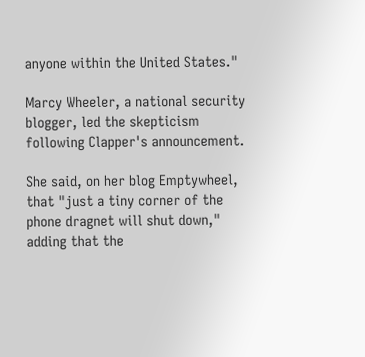anyone within the United States."

Marcy Wheeler, a national security blogger, led the skepticism following Clapper's announcement.

She said, on her blog Emptywheel, that "just a tiny corner of the phone dragnet will shut down," adding that the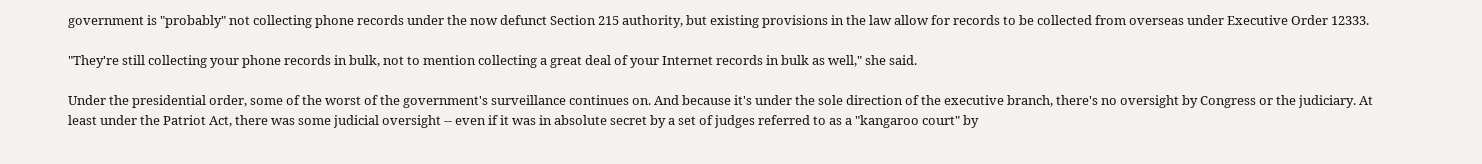government is "probably" not collecting phone records under the now defunct Section 215 authority, but existing provisions in the law allow for records to be collected from overseas under Executive Order 12333.

"They're still collecting your phone records in bulk, not to mention collecting a great deal of your Internet records in bulk as well," she said.

Under the presidential order, some of the worst of the government's surveillance continues on. And because it's under the sole direction of the executive branch, there's no oversight by Congress or the judiciary. At least under the Patriot Act, there was some judicial oversight -- even if it was in absolute secret by a set of judges referred to as a "kangaroo court" by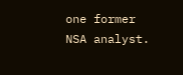one former NSA analyst.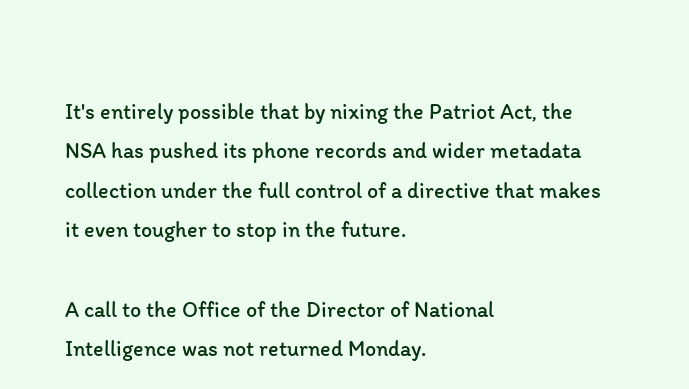It's entirely possible that by nixing the Patriot Act, the NSA has pushed its phone records and wider metadata collection under the full control of a directive that makes it even tougher to stop in the future.

A call to the Office of the Director of National Intelligence was not returned Monday.